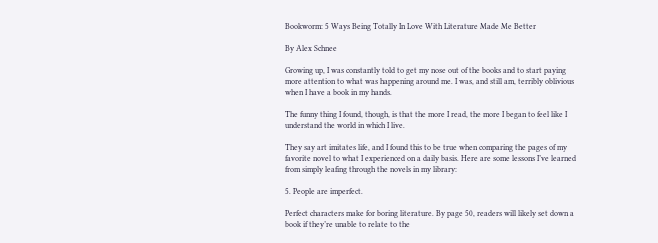Bookworm: 5 Ways Being Totally In Love With Literature Made Me Better

By Alex Schnee

Growing up, I was constantly told to get my nose out of the books and to start paying more attention to what was happening around me. I was, and still am, terribly oblivious when I have a book in my hands.

The funny thing I found, though, is that the more I read, the more I began to feel like I understand the world in which I live.

They say art imitates life, and I found this to be true when comparing the pages of my favorite novel to what I experienced on a daily basis. Here are some lessons I’ve learned from simply leafing through the novels in my library:

5. People are imperfect.

Perfect characters make for boring literature. By page 50, readers will likely set down a book if they’re unable to relate to the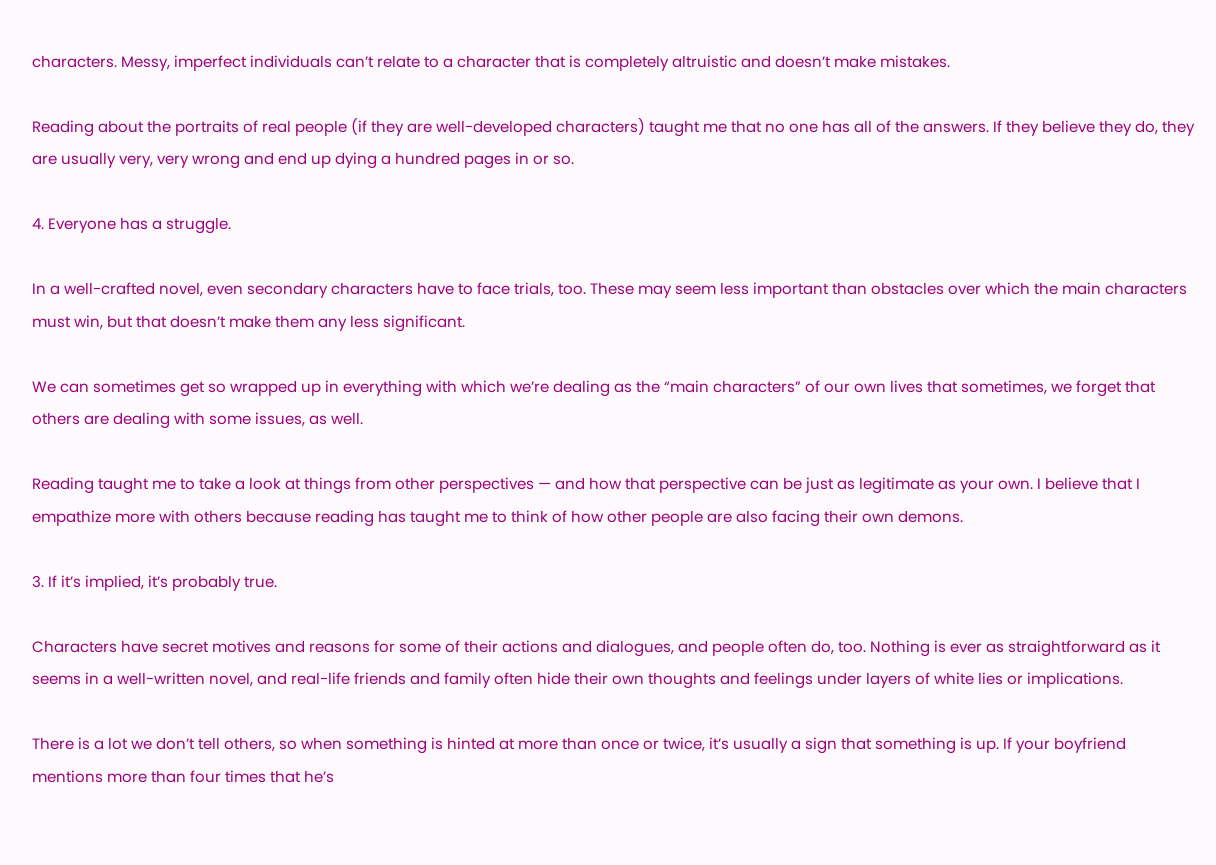characters. Messy, imperfect individuals can’t relate to a character that is completely altruistic and doesn’t make mistakes.

Reading about the portraits of real people (if they are well-developed characters) taught me that no one has all of the answers. If they believe they do, they are usually very, very wrong and end up dying a hundred pages in or so.

4. Everyone has a struggle.

In a well-crafted novel, even secondary characters have to face trials, too. These may seem less important than obstacles over which the main characters must win, but that doesn’t make them any less significant.

We can sometimes get so wrapped up in everything with which we’re dealing as the “main characters” of our own lives that sometimes, we forget that others are dealing with some issues, as well.

Reading taught me to take a look at things from other perspectives — and how that perspective can be just as legitimate as your own. I believe that I empathize more with others because reading has taught me to think of how other people are also facing their own demons.

3. If it’s implied, it’s probably true.

Characters have secret motives and reasons for some of their actions and dialogues, and people often do, too. Nothing is ever as straightforward as it seems in a well-written novel, and real-life friends and family often hide their own thoughts and feelings under layers of white lies or implications.

There is a lot we don’t tell others, so when something is hinted at more than once or twice, it’s usually a sign that something is up. If your boyfriend mentions more than four times that he’s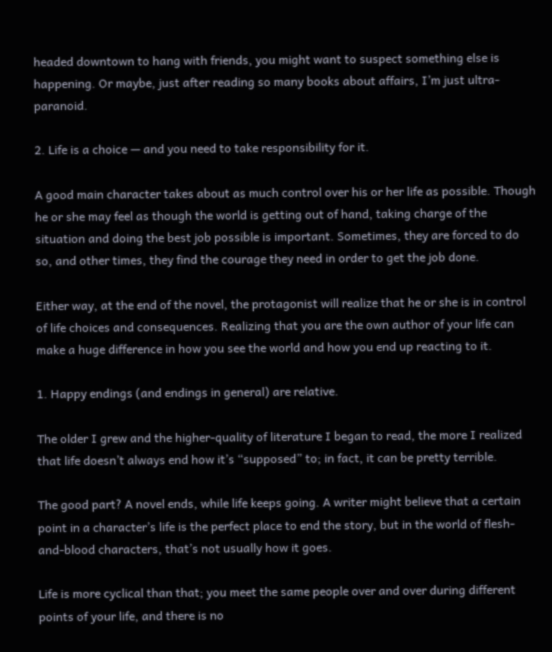headed downtown to hang with friends, you might want to suspect something else is happening. Or maybe, just after reading so many books about affairs, I’m just ultra-paranoid.

2. Life is a choice — and you need to take responsibility for it.

A good main character takes about as much control over his or her life as possible. Though he or she may feel as though the world is getting out of hand, taking charge of the situation and doing the best job possible is important. Sometimes, they are forced to do so, and other times, they find the courage they need in order to get the job done.

Either way, at the end of the novel, the protagonist will realize that he or she is in control of life choices and consequences. Realizing that you are the own author of your life can make a huge difference in how you see the world and how you end up reacting to it.

1. Happy endings (and endings in general) are relative.

The older I grew and the higher-quality of literature I began to read, the more I realized that life doesn’t always end how it’s “supposed” to; in fact, it can be pretty terrible.

The good part? A novel ends, while life keeps going. A writer might believe that a certain point in a character’s life is the perfect place to end the story, but in the world of flesh-and-blood characters, that’s not usually how it goes.

Life is more cyclical than that; you meet the same people over and over during different points of your life, and there is no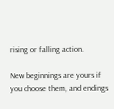rising or falling action.

New beginnings are yours if you choose them, and endings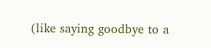(like saying goodbye to a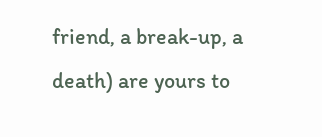friend, a break-up, a death) are yours to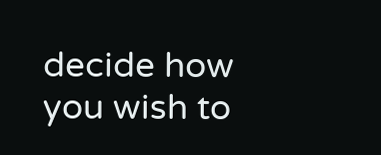decide how you wish to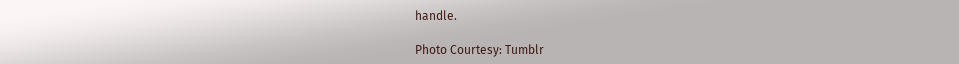handle.

Photo Courtesy: Tumblr